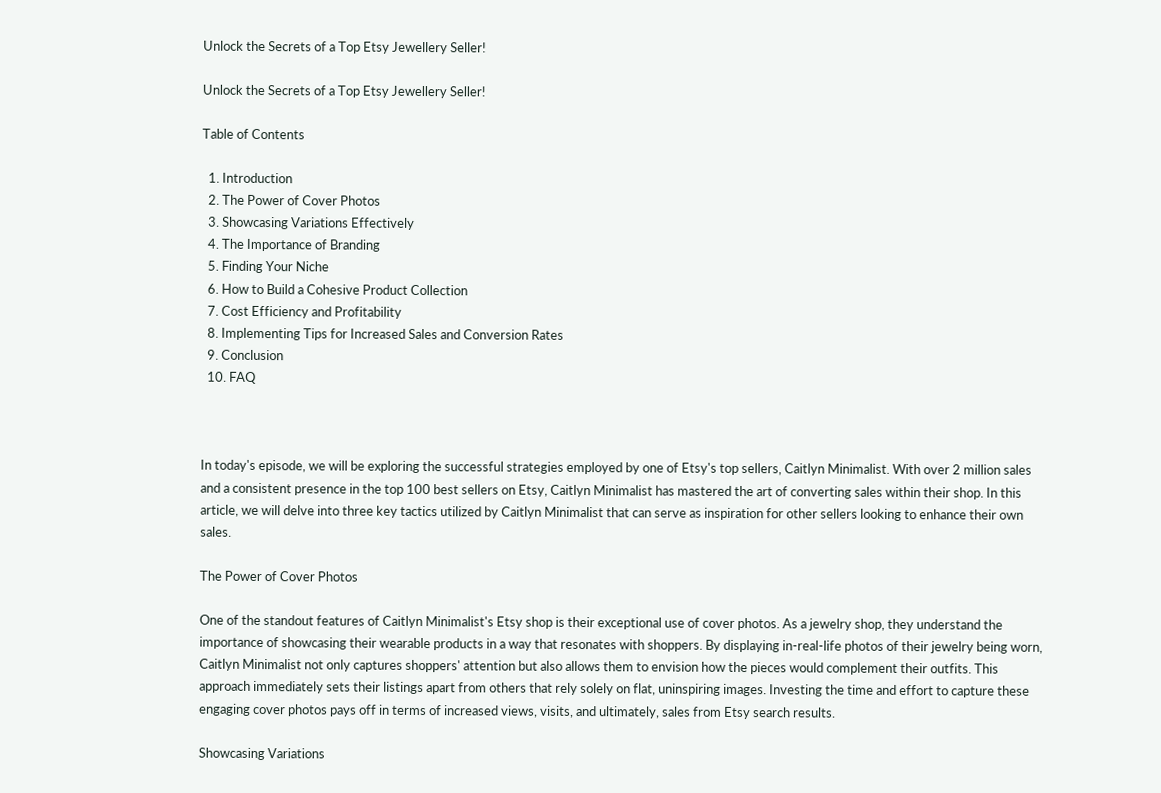Unlock the Secrets of a Top Etsy Jewellery Seller!

Unlock the Secrets of a Top Etsy Jewellery Seller!

Table of Contents

  1. Introduction
  2. The Power of Cover Photos
  3. Showcasing Variations Effectively
  4. The Importance of Branding
  5. Finding Your Niche
  6. How to Build a Cohesive Product Collection
  7. Cost Efficiency and Profitability
  8. Implementing Tips for Increased Sales and Conversion Rates
  9. Conclusion
  10. FAQ



In today's episode, we will be exploring the successful strategies employed by one of Etsy's top sellers, Caitlyn Minimalist. With over 2 million sales and a consistent presence in the top 100 best sellers on Etsy, Caitlyn Minimalist has mastered the art of converting sales within their shop. In this article, we will delve into three key tactics utilized by Caitlyn Minimalist that can serve as inspiration for other sellers looking to enhance their own sales.

The Power of Cover Photos

One of the standout features of Caitlyn Minimalist's Etsy shop is their exceptional use of cover photos. As a jewelry shop, they understand the importance of showcasing their wearable products in a way that resonates with shoppers. By displaying in-real-life photos of their jewelry being worn, Caitlyn Minimalist not only captures shoppers' attention but also allows them to envision how the pieces would complement their outfits. This approach immediately sets their listings apart from others that rely solely on flat, uninspiring images. Investing the time and effort to capture these engaging cover photos pays off in terms of increased views, visits, and ultimately, sales from Etsy search results.

Showcasing Variations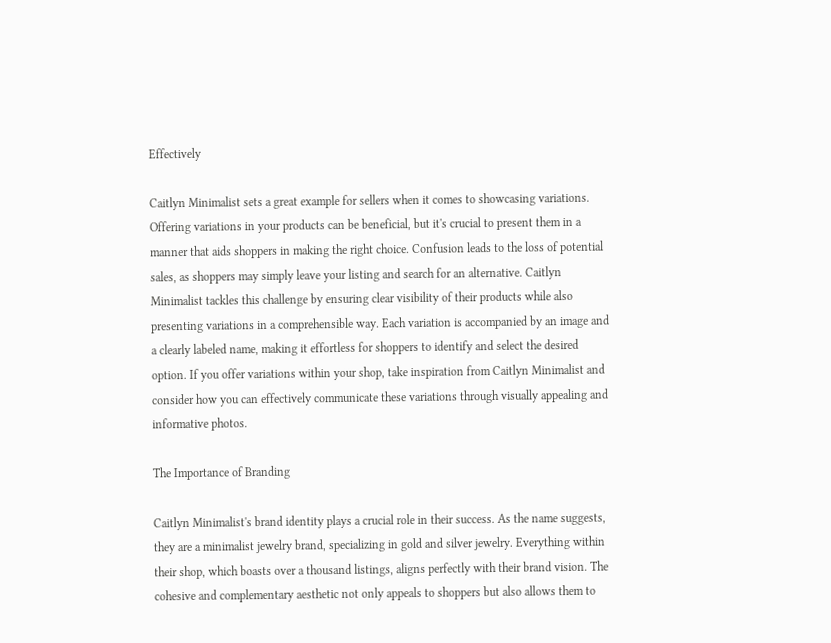Effectively

Caitlyn Minimalist sets a great example for sellers when it comes to showcasing variations. Offering variations in your products can be beneficial, but it's crucial to present them in a manner that aids shoppers in making the right choice. Confusion leads to the loss of potential sales, as shoppers may simply leave your listing and search for an alternative. Caitlyn Minimalist tackles this challenge by ensuring clear visibility of their products while also presenting variations in a comprehensible way. Each variation is accompanied by an image and a clearly labeled name, making it effortless for shoppers to identify and select the desired option. If you offer variations within your shop, take inspiration from Caitlyn Minimalist and consider how you can effectively communicate these variations through visually appealing and informative photos.

The Importance of Branding

Caitlyn Minimalist's brand identity plays a crucial role in their success. As the name suggests, they are a minimalist jewelry brand, specializing in gold and silver jewelry. Everything within their shop, which boasts over a thousand listings, aligns perfectly with their brand vision. The cohesive and complementary aesthetic not only appeals to shoppers but also allows them to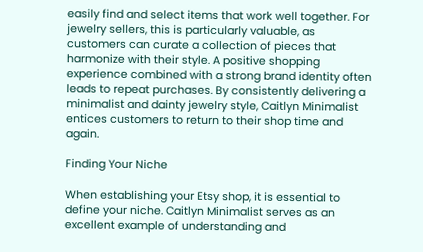easily find and select items that work well together. For jewelry sellers, this is particularly valuable, as customers can curate a collection of pieces that harmonize with their style. A positive shopping experience combined with a strong brand identity often leads to repeat purchases. By consistently delivering a minimalist and dainty jewelry style, Caitlyn Minimalist entices customers to return to their shop time and again.

Finding Your Niche

When establishing your Etsy shop, it is essential to define your niche. Caitlyn Minimalist serves as an excellent example of understanding and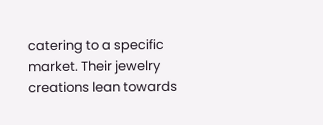catering to a specific market. Their jewelry creations lean towards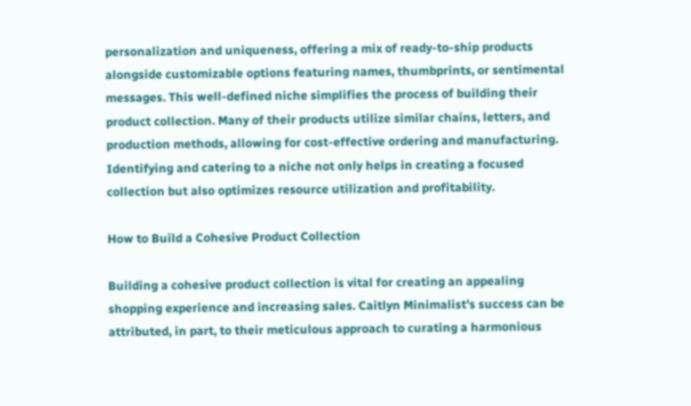personalization and uniqueness, offering a mix of ready-to-ship products alongside customizable options featuring names, thumbprints, or sentimental messages. This well-defined niche simplifies the process of building their product collection. Many of their products utilize similar chains, letters, and production methods, allowing for cost-effective ordering and manufacturing. Identifying and catering to a niche not only helps in creating a focused collection but also optimizes resource utilization and profitability.

How to Build a Cohesive Product Collection

Building a cohesive product collection is vital for creating an appealing shopping experience and increasing sales. Caitlyn Minimalist's success can be attributed, in part, to their meticulous approach to curating a harmonious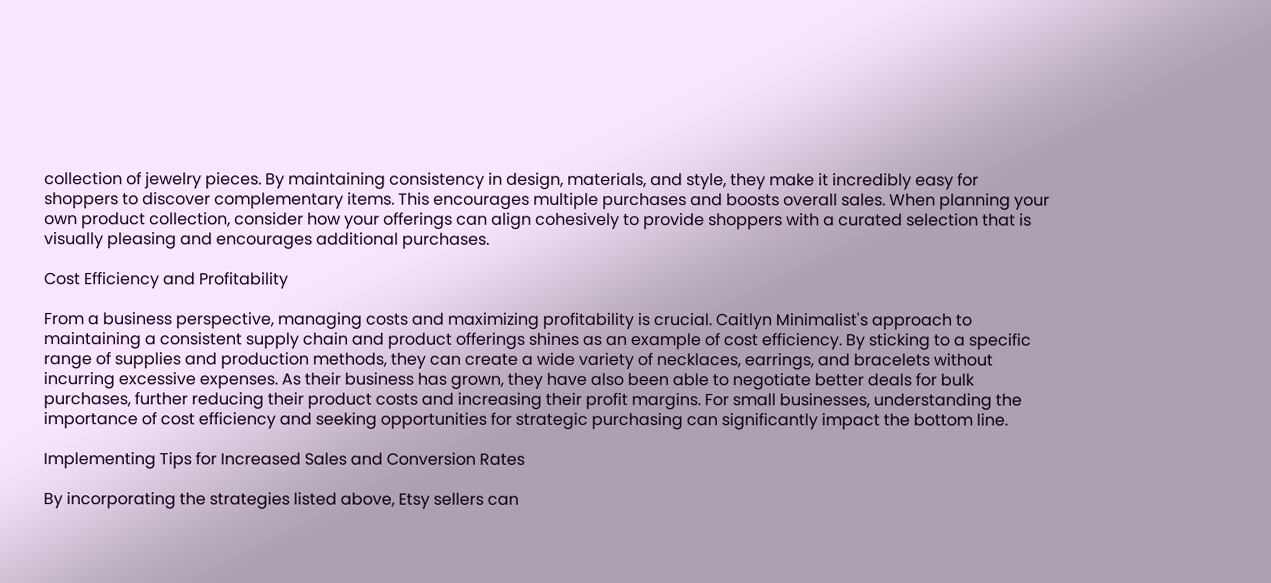collection of jewelry pieces. By maintaining consistency in design, materials, and style, they make it incredibly easy for shoppers to discover complementary items. This encourages multiple purchases and boosts overall sales. When planning your own product collection, consider how your offerings can align cohesively to provide shoppers with a curated selection that is visually pleasing and encourages additional purchases.

Cost Efficiency and Profitability

From a business perspective, managing costs and maximizing profitability is crucial. Caitlyn Minimalist's approach to maintaining a consistent supply chain and product offerings shines as an example of cost efficiency. By sticking to a specific range of supplies and production methods, they can create a wide variety of necklaces, earrings, and bracelets without incurring excessive expenses. As their business has grown, they have also been able to negotiate better deals for bulk purchases, further reducing their product costs and increasing their profit margins. For small businesses, understanding the importance of cost efficiency and seeking opportunities for strategic purchasing can significantly impact the bottom line.

Implementing Tips for Increased Sales and Conversion Rates

By incorporating the strategies listed above, Etsy sellers can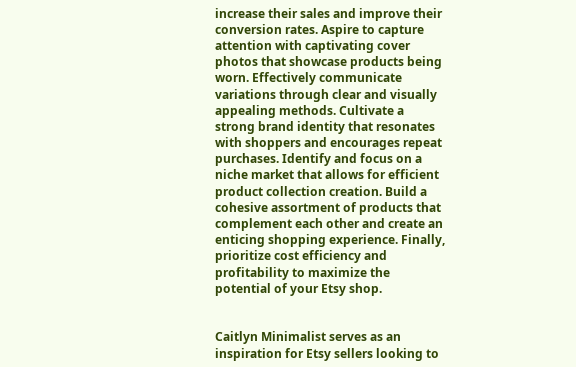increase their sales and improve their conversion rates. Aspire to capture attention with captivating cover photos that showcase products being worn. Effectively communicate variations through clear and visually appealing methods. Cultivate a strong brand identity that resonates with shoppers and encourages repeat purchases. Identify and focus on a niche market that allows for efficient product collection creation. Build a cohesive assortment of products that complement each other and create an enticing shopping experience. Finally, prioritize cost efficiency and profitability to maximize the potential of your Etsy shop.


Caitlyn Minimalist serves as an inspiration for Etsy sellers looking to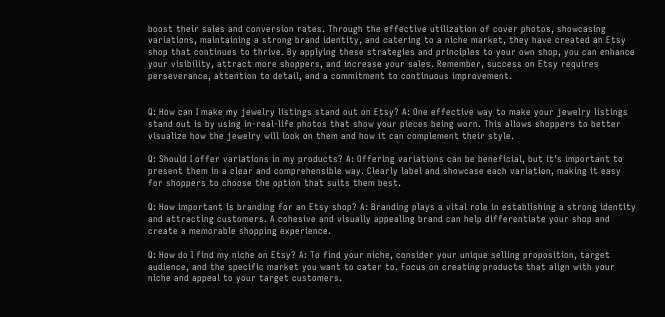boost their sales and conversion rates. Through the effective utilization of cover photos, showcasing variations, maintaining a strong brand identity, and catering to a niche market, they have created an Etsy shop that continues to thrive. By applying these strategies and principles to your own shop, you can enhance your visibility, attract more shoppers, and increase your sales. Remember, success on Etsy requires perseverance, attention to detail, and a commitment to continuous improvement.


Q: How can I make my jewelry listings stand out on Etsy? A: One effective way to make your jewelry listings stand out is by using in-real-life photos that show your pieces being worn. This allows shoppers to better visualize how the jewelry will look on them and how it can complement their style.

Q: Should I offer variations in my products? A: Offering variations can be beneficial, but it's important to present them in a clear and comprehensible way. Clearly label and showcase each variation, making it easy for shoppers to choose the option that suits them best.

Q: How important is branding for an Etsy shop? A: Branding plays a vital role in establishing a strong identity and attracting customers. A cohesive and visually appealing brand can help differentiate your shop and create a memorable shopping experience.

Q: How do I find my niche on Etsy? A: To find your niche, consider your unique selling proposition, target audience, and the specific market you want to cater to. Focus on creating products that align with your niche and appeal to your target customers.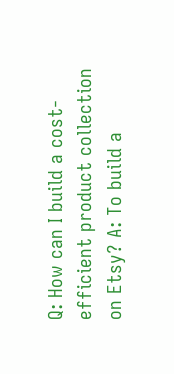Q: How can I build a cost-efficient product collection on Etsy? A: To build a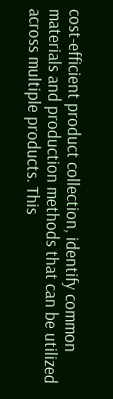cost-efficient product collection, identify common materials and production methods that can be utilized across multiple products. This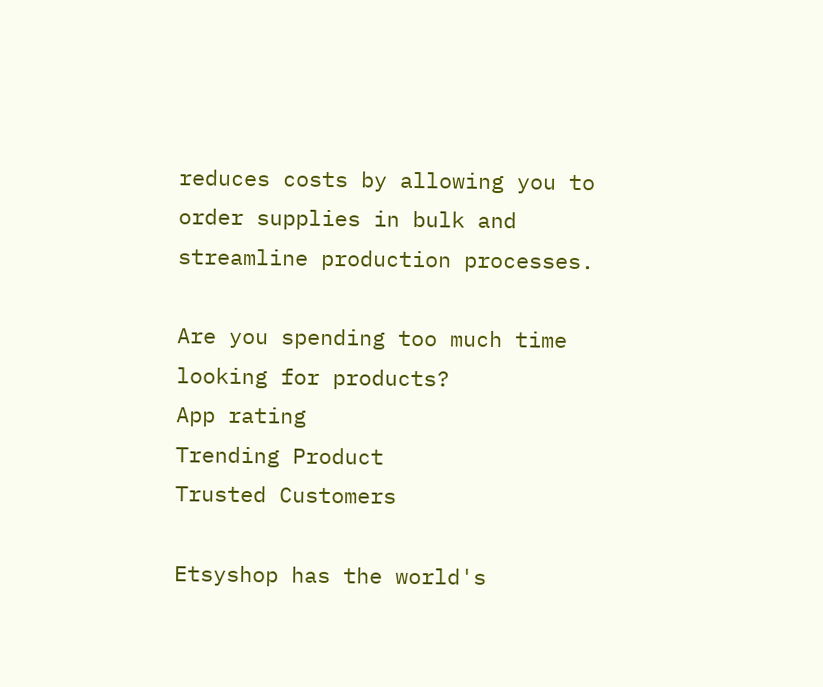reduces costs by allowing you to order supplies in bulk and streamline production processes.

Are you spending too much time looking for products?
App rating
Trending Product
Trusted Customers

Etsyshop has the world's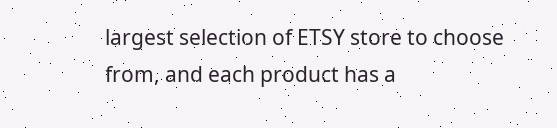largest selection of ETSY store to choose from, and each product has a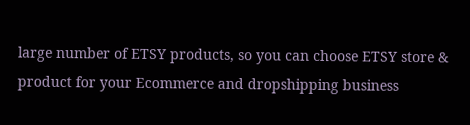large number of ETSY products, so you can choose ETSY store & product for your Ecommerce and dropshipping business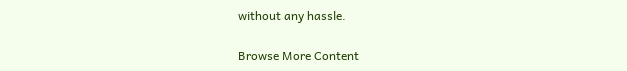without any hassle.

Browse More Content